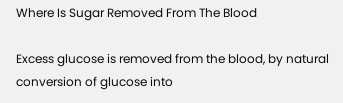Where Is Sugar Removed From The Blood

Excess glucose is removed from the blood, by natural conversion of glucose into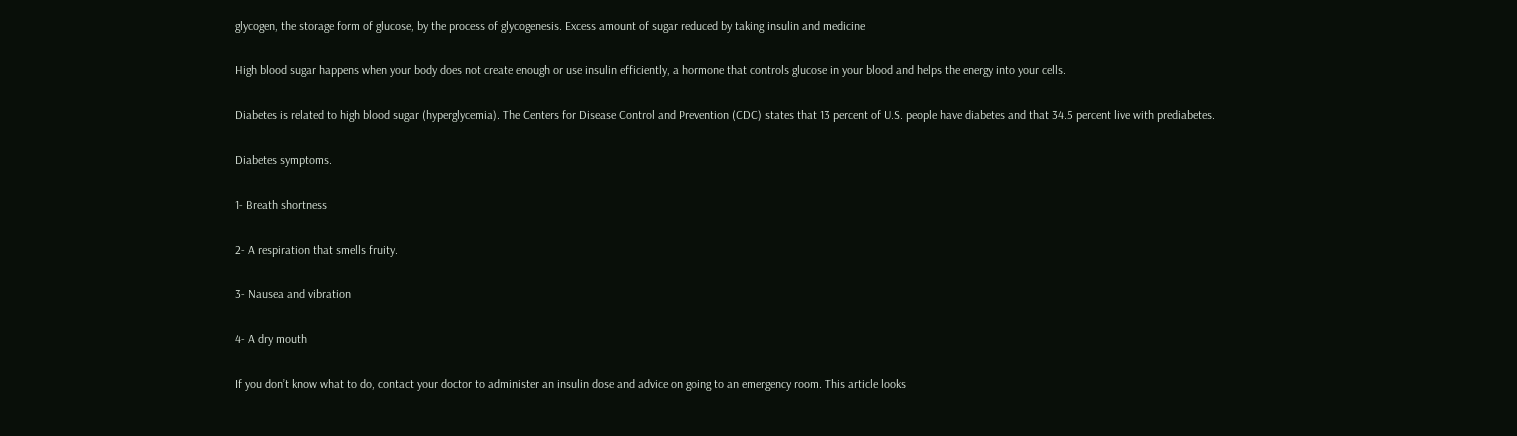glycogen, the storage form of glucose, by the process of glycogenesis. Excess amount of sugar reduced by taking insulin and medicine

High blood sugar happens when your body does not create enough or use insulin efficiently, a hormone that controls glucose in your blood and helps the energy into your cells.

Diabetes is related to high blood sugar (hyperglycemia). The Centers for Disease Control and Prevention (CDC) states that 13 percent of U.S. people have diabetes and that 34.5 percent live with prediabetes.

Diabetes symptoms.

1- Breath shortness

2- A respiration that smells fruity.

3- Nausea and vibration

4- A dry mouth

If you don’t know what to do, contact your doctor to administer an insulin dose and advice on going to an emergency room. This article looks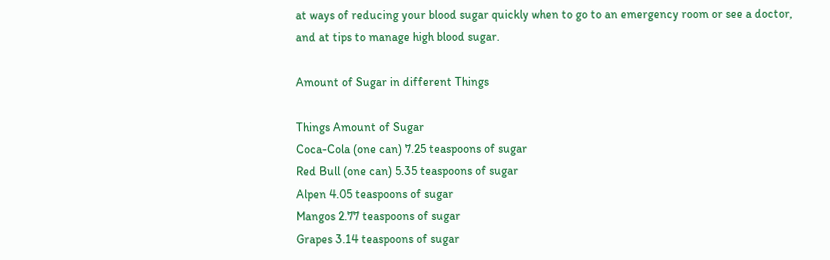at ways of reducing your blood sugar quickly when to go to an emergency room or see a doctor, and at tips to manage high blood sugar.

Amount of Sugar in different Things

Things Amount of Sugar
Coca-Cola (one can) 7.25 teaspoons of sugar
Red Bull (one can) 5.35 teaspoons of sugar
Alpen 4.05 teaspoons of sugar
Mangos 2.77 teaspoons of sugar
Grapes 3.14 teaspoons of sugar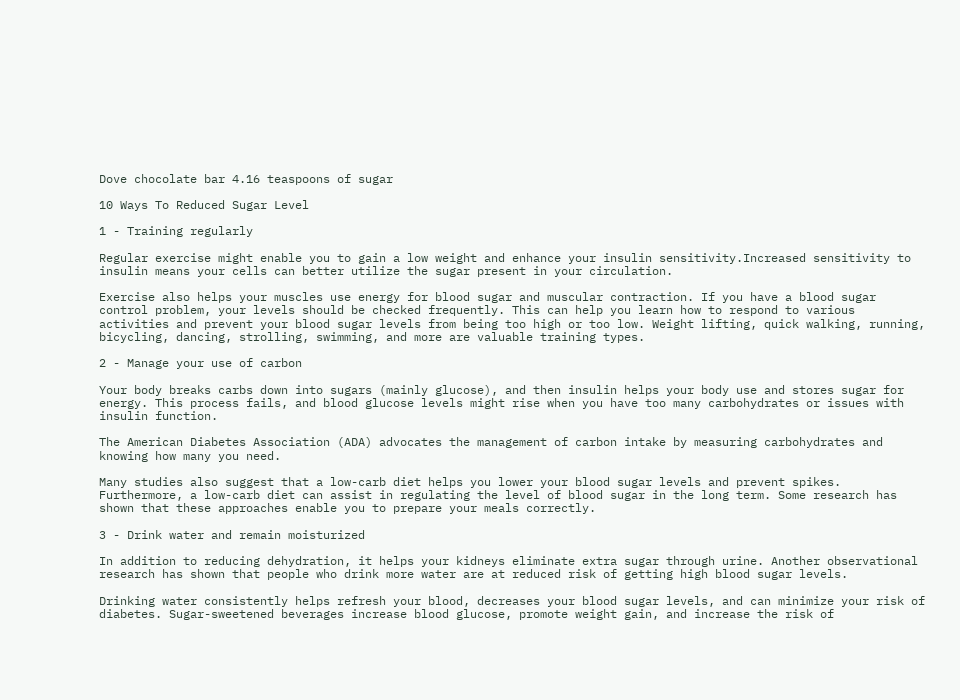Dove chocolate bar 4.16 teaspoons of sugar

10 Ways To Reduced Sugar Level

1 - Training regularly

Regular exercise might enable you to gain a low weight and enhance your insulin sensitivity.Increased sensitivity to insulin means your cells can better utilize the sugar present in your circulation.

Exercise also helps your muscles use energy for blood sugar and muscular contraction. If you have a blood sugar control problem, your levels should be checked frequently. This can help you learn how to respond to various activities and prevent your blood sugar levels from being too high or too low. Weight lifting, quick walking, running, bicycling, dancing, strolling, swimming, and more are valuable training types.

2 - Manage your use of carbon

Your body breaks carbs down into sugars (mainly glucose), and then insulin helps your body use and stores sugar for energy. This process fails, and blood glucose levels might rise when you have too many carbohydrates or issues with insulin function.

The American Diabetes Association (ADA) advocates the management of carbon intake by measuring carbohydrates and knowing how many you need.

Many studies also suggest that a low-carb diet helps you lower your blood sugar levels and prevent spikes. Furthermore, a low-carb diet can assist in regulating the level of blood sugar in the long term. Some research has shown that these approaches enable you to prepare your meals correctly.

3 - Drink water and remain moisturized

In addition to reducing dehydration, it helps your kidneys eliminate extra sugar through urine. Another observational research has shown that people who drink more water are at reduced risk of getting high blood sugar levels.

Drinking water consistently helps refresh your blood, decreases your blood sugar levels, and can minimize your risk of diabetes. Sugar-sweetened beverages increase blood glucose, promote weight gain, and increase the risk of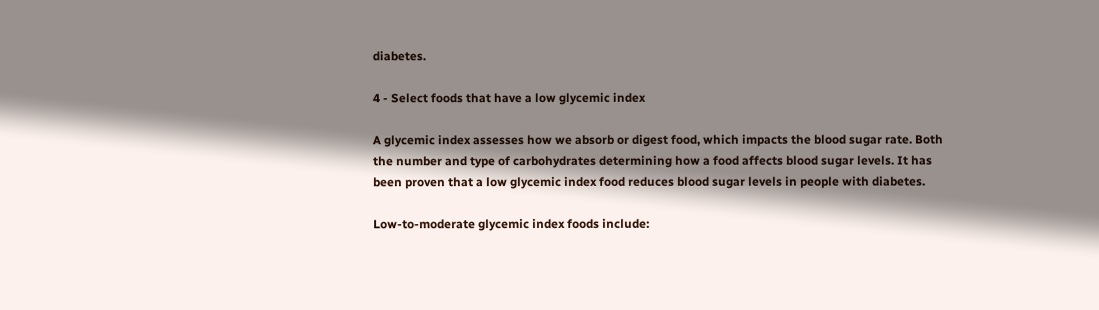diabetes.

4 - Select foods that have a low glycemic index

A glycemic index assesses how we absorb or digest food, which impacts the blood sugar rate. Both the number and type of carbohydrates determining how a food affects blood sugar levels. It has been proven that a low glycemic index food reduces blood sugar levels in people with diabetes.

Low-to-moderate glycemic index foods include: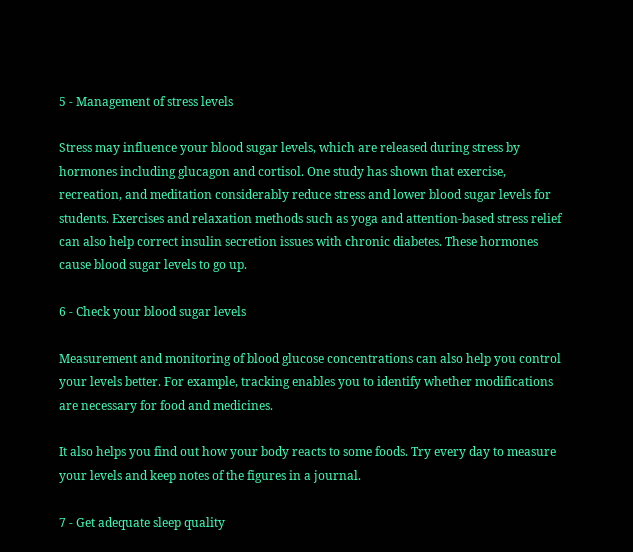5 - Management of stress levels

Stress may influence your blood sugar levels, which are released during stress by hormones including glucagon and cortisol. One study has shown that exercise, recreation, and meditation considerably reduce stress and lower blood sugar levels for students. Exercises and relaxation methods such as yoga and attention-based stress relief can also help correct insulin secretion issues with chronic diabetes. These hormones cause blood sugar levels to go up.

6 - Check your blood sugar levels

Measurement and monitoring of blood glucose concentrations can also help you control your levels better. For example, tracking enables you to identify whether modifications are necessary for food and medicines.

It also helps you find out how your body reacts to some foods. Try every day to measure your levels and keep notes of the figures in a journal.

7 - Get adequate sleep quality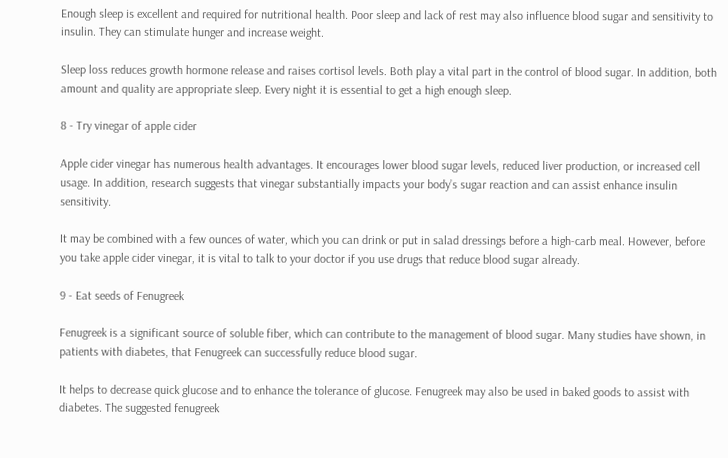Enough sleep is excellent and required for nutritional health. Poor sleep and lack of rest may also influence blood sugar and sensitivity to insulin. They can stimulate hunger and increase weight.

Sleep loss reduces growth hormone release and raises cortisol levels. Both play a vital part in the control of blood sugar. In addition, both amount and quality are appropriate sleep. Every night it is essential to get a high enough sleep.

8 - Try vinegar of apple cider

Apple cider vinegar has numerous health advantages. It encourages lower blood sugar levels, reduced liver production, or increased cell usage. In addition, research suggests that vinegar substantially impacts your body’s sugar reaction and can assist enhance insulin sensitivity.

It may be combined with a few ounces of water, which you can drink or put in salad dressings before a high-carb meal. However, before you take apple cider vinegar, it is vital to talk to your doctor if you use drugs that reduce blood sugar already.

9 - Eat seeds of Fenugreek

Fenugreek is a significant source of soluble fiber, which can contribute to the management of blood sugar. Many studies have shown, in patients with diabetes, that Fenugreek can successfully reduce blood sugar.

It helps to decrease quick glucose and to enhance the tolerance of glucose. Fenugreek may also be used in baked goods to assist with diabetes. The suggested fenugreek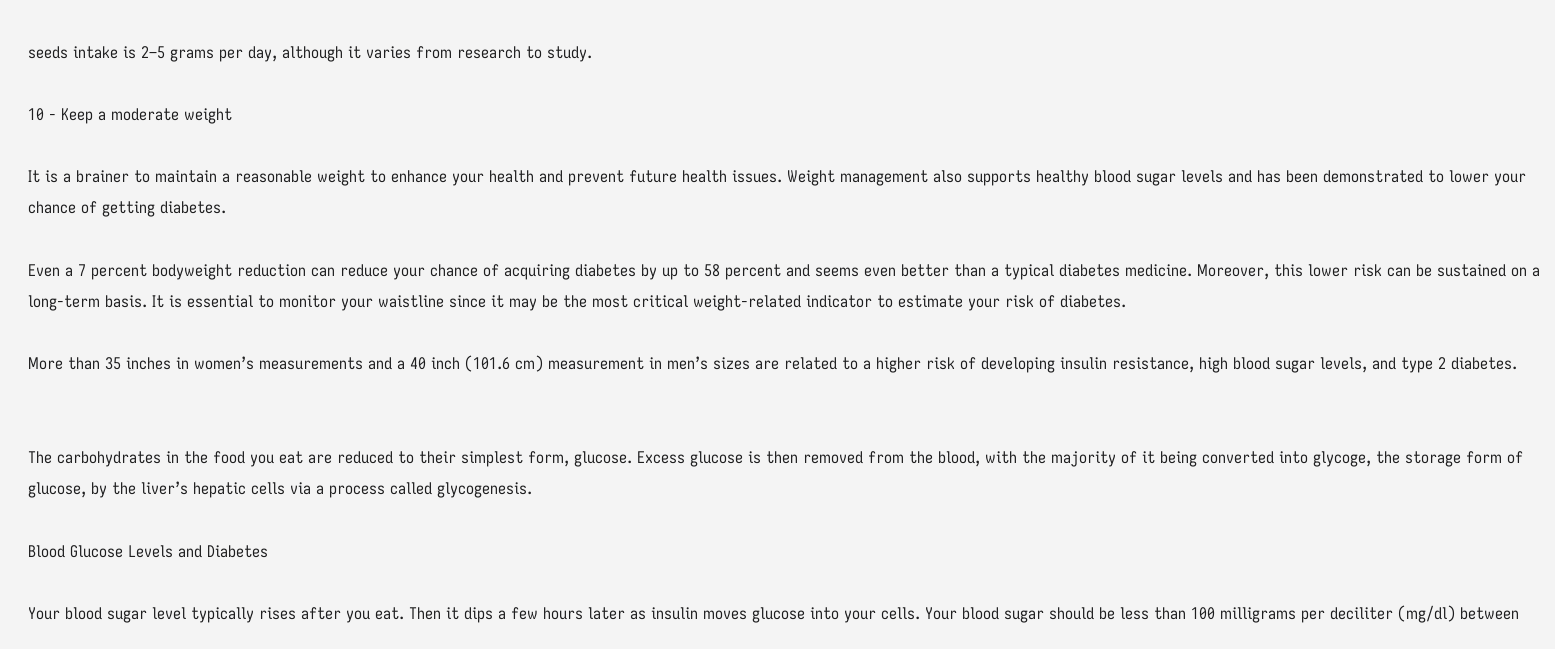seeds intake is 2–5 grams per day, although it varies from research to study.

10 - Keep a moderate weight

It is a brainer to maintain a reasonable weight to enhance your health and prevent future health issues. Weight management also supports healthy blood sugar levels and has been demonstrated to lower your chance of getting diabetes.

Even a 7 percent bodyweight reduction can reduce your chance of acquiring diabetes by up to 58 percent and seems even better than a typical diabetes medicine. Moreover, this lower risk can be sustained on a long-term basis. It is essential to monitor your waistline since it may be the most critical weight-related indicator to estimate your risk of diabetes.

More than 35 inches in women’s measurements and a 40 inch (101.6 cm) measurement in men’s sizes are related to a higher risk of developing insulin resistance, high blood sugar levels, and type 2 diabetes.


The carbohydrates in the food you eat are reduced to their simplest form, glucose. Excess glucose is then removed from the blood, with the majority of it being converted into glycoge, the storage form of glucose, by the liver’s hepatic cells via a process called glycogenesis.

Blood Glucose Levels and Diabetes

Your blood sugar level typically rises after you eat. Then it dips a few hours later as insulin moves glucose into your cells. Your blood sugar should be less than 100 milligrams per deciliter (mg/dl) between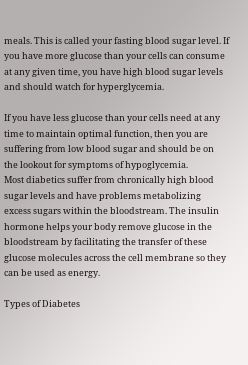meals. This is called your fasting blood sugar level. If you have more glucose than your cells can consume at any given time, you have high blood sugar levels and should watch for hyperglycemia.

If you have less glucose than your cells need at any time to maintain optimal function, then you are suffering from low blood sugar and should be on the lookout for symptoms of hypoglycemia.
Most diabetics suffer from chronically high blood sugar levels and have problems metabolizing excess sugars within the bloodstream. The insulin hormone helps your body remove glucose in the bloodstream by facilitating the transfer of these glucose molecules across the cell membrane so they can be used as energy.

Types of Diabetes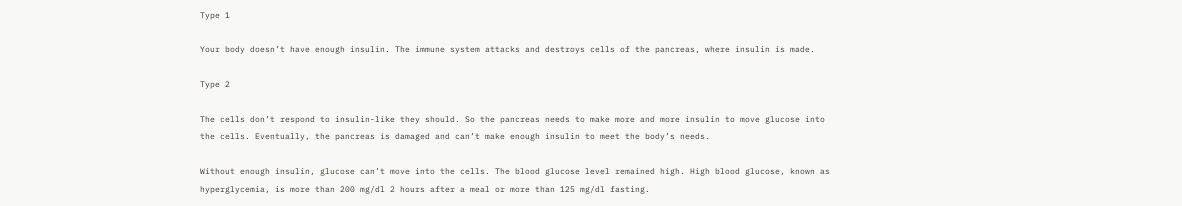Type 1

Your body doesn’t have enough insulin. The immune system attacks and destroys cells of the pancreas, where insulin is made.

Type 2

The cells don’t respond to insulin-like they should. So the pancreas needs to make more and more insulin to move glucose into the cells. Eventually, the pancreas is damaged and can’t make enough insulin to meet the body’s needs.

Without enough insulin, glucose can’t move into the cells. The blood glucose level remained high. High blood glucose, known as hyperglycemia, is more than 200 mg/dl 2 hours after a meal or more than 125 mg/dl fasting.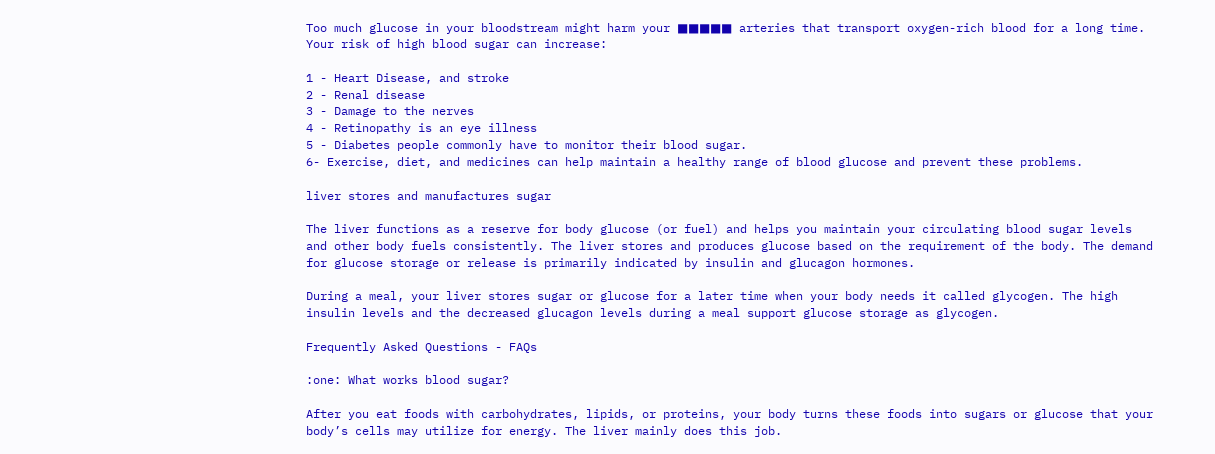Too much glucose in your bloodstream might harm your ■■■■■ arteries that transport oxygen-rich blood for a long time. Your risk of high blood sugar can increase:

1 - Heart Disease, and stroke
2 - Renal disease
3 - Damage to the nerves
4 - Retinopathy is an eye illness
5 - Diabetes people commonly have to monitor their blood sugar.
6- Exercise, diet, and medicines can help maintain a healthy range of blood glucose and prevent these problems.

liver stores and manufactures sugar

The liver functions as a reserve for body glucose (or fuel) and helps you maintain your circulating blood sugar levels and other body fuels consistently. The liver stores and produces glucose based on the requirement of the body. The demand for glucose storage or release is primarily indicated by insulin and glucagon hormones.

During a meal, your liver stores sugar or glucose for a later time when your body needs it called glycogen. The high insulin levels and the decreased glucagon levels during a meal support glucose storage as glycogen.

Frequently Asked Questions - FAQs

:one: What works blood sugar?

After you eat foods with carbohydrates, lipids, or proteins, your body turns these foods into sugars or glucose that your body’s cells may utilize for energy. The liver mainly does this job.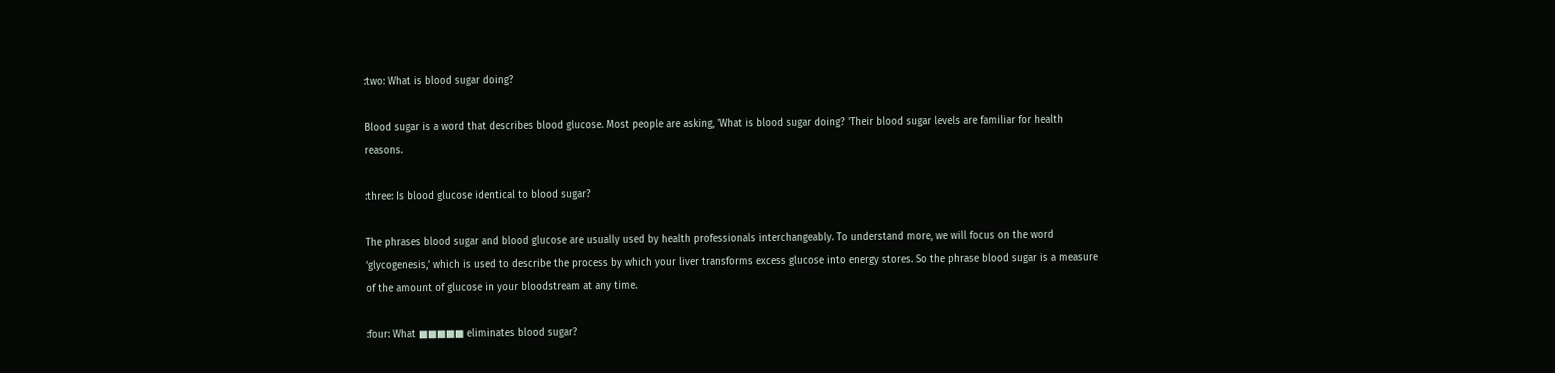:two: What is blood sugar doing?

Blood sugar is a word that describes blood glucose. Most people are asking, 'What is blood sugar doing? 'Their blood sugar levels are familiar for health reasons.

:three: Is blood glucose identical to blood sugar?

The phrases blood sugar and blood glucose are usually used by health professionals interchangeably. To understand more, we will focus on the word ‘glycogenesis,’ which is used to describe the process by which your liver transforms excess glucose into energy stores. So the phrase blood sugar is a measure of the amount of glucose in your bloodstream at any time.

:four: What ■■■■■ eliminates blood sugar?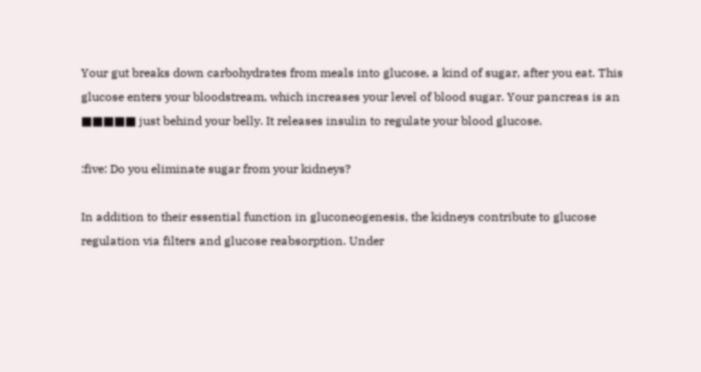Your gut breaks down carbohydrates from meals into glucose, a kind of sugar, after you eat. This glucose enters your bloodstream, which increases your level of blood sugar. Your pancreas is an ■■■■■ just behind your belly. It releases insulin to regulate your blood glucose.

:five: Do you eliminate sugar from your kidneys?

In addition to their essential function in gluconeogenesis, the kidneys contribute to glucose regulation via filters and glucose reabsorption. Under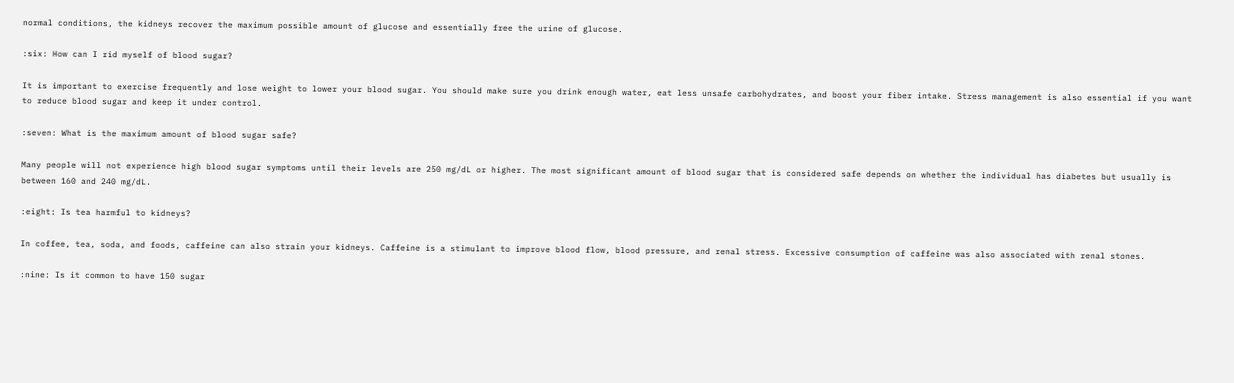normal conditions, the kidneys recover the maximum possible amount of glucose and essentially free the urine of glucose.

:six: How can I rid myself of blood sugar?

It is important to exercise frequently and lose weight to lower your blood sugar. You should make sure you drink enough water, eat less unsafe carbohydrates, and boost your fiber intake. Stress management is also essential if you want to reduce blood sugar and keep it under control.

:seven: What is the maximum amount of blood sugar safe?

Many people will not experience high blood sugar symptoms until their levels are 250 mg/dL or higher. The most significant amount of blood sugar that is considered safe depends on whether the individual has diabetes but usually is between 160 and 240 mg/dL.

:eight: Is tea harmful to kidneys?

In coffee, tea, soda, and foods, caffeine can also strain your kidneys. Caffeine is a stimulant to improve blood flow, blood pressure, and renal stress. Excessive consumption of caffeine was also associated with renal stones.

:nine: Is it common to have 150 sugar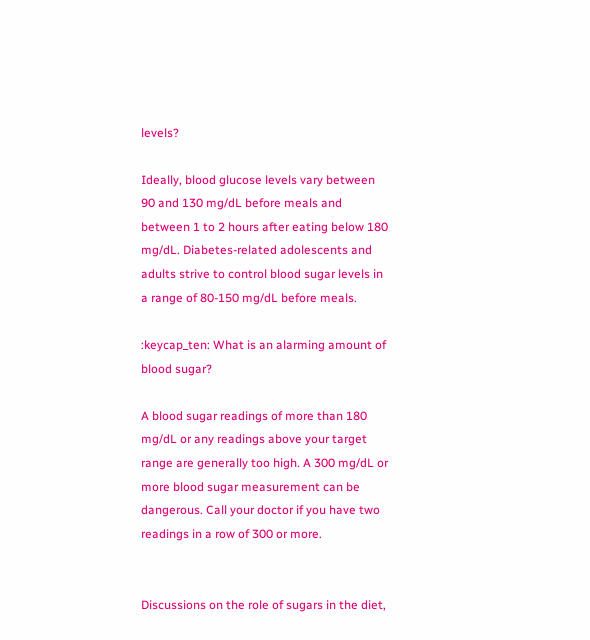levels?

Ideally, blood glucose levels vary between 90 and 130 mg/dL before meals and between 1 to 2 hours after eating below 180 mg/dL. Diabetes-related adolescents and adults strive to control blood sugar levels in a range of 80-150 mg/dL before meals.

:keycap_ten: What is an alarming amount of blood sugar?

A blood sugar readings of more than 180 mg/dL or any readings above your target range are generally too high. A 300 mg/dL or more blood sugar measurement can be dangerous. Call your doctor if you have two readings in a row of 300 or more.


Discussions on the role of sugars in the diet,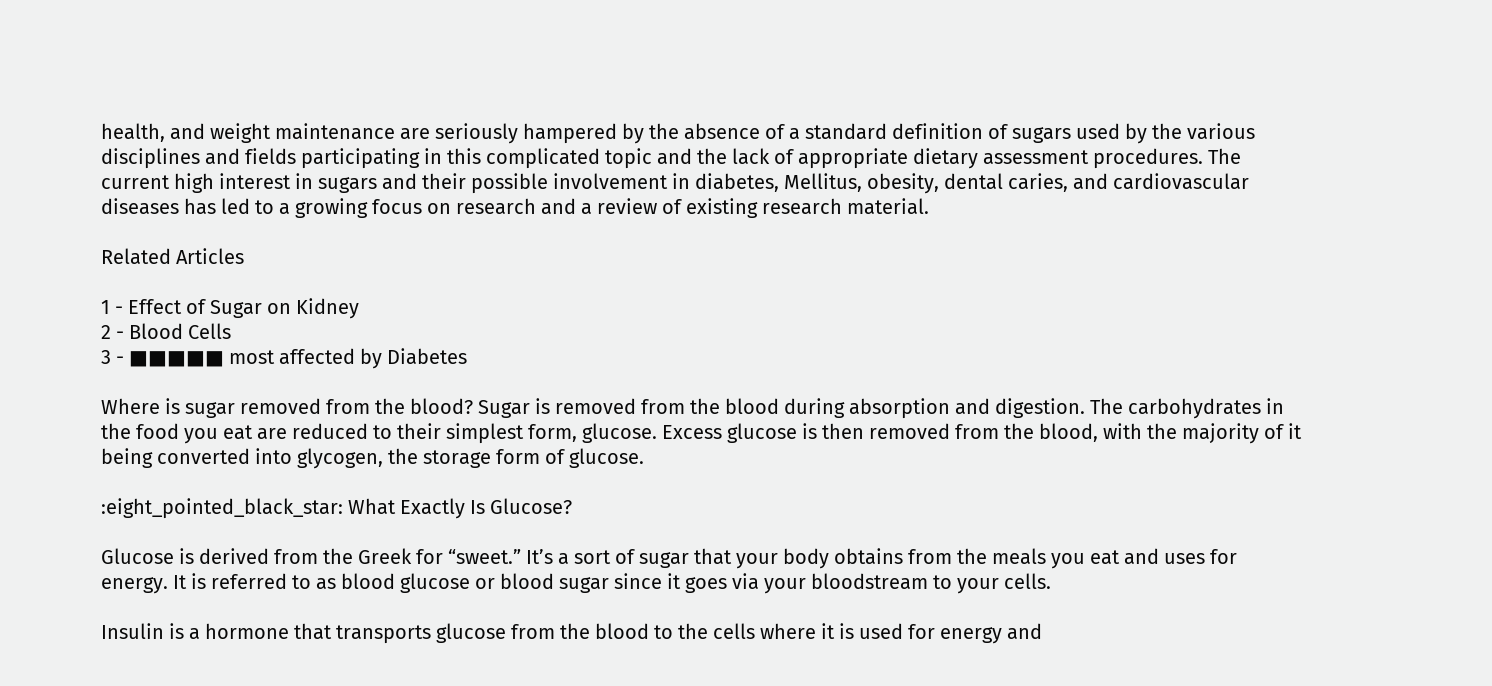health, and weight maintenance are seriously hampered by the absence of a standard definition of sugars used by the various disciplines and fields participating in this complicated topic and the lack of appropriate dietary assessment procedures. The current high interest in sugars and their possible involvement in diabetes, Mellitus, obesity, dental caries, and cardiovascular diseases has led to a growing focus on research and a review of existing research material.

Related Articles

1 - Effect of Sugar on Kidney
2 - Blood Cells
3 - ■■■■■ most affected by Diabetes

Where is sugar removed from the blood? Sugar is removed from the blood during absorption and digestion. The carbohydrates in the food you eat are reduced to their simplest form, glucose. Excess glucose is then removed from the blood, with the majority of it being converted into glycogen, the storage form of glucose.

:eight_pointed_black_star: What Exactly Is Glucose?

Glucose is derived from the Greek for “sweet.” It’s a sort of sugar that your body obtains from the meals you eat and uses for energy. It is referred to as blood glucose or blood sugar since it goes via your bloodstream to your cells.

Insulin is a hormone that transports glucose from the blood to the cells where it is used for energy and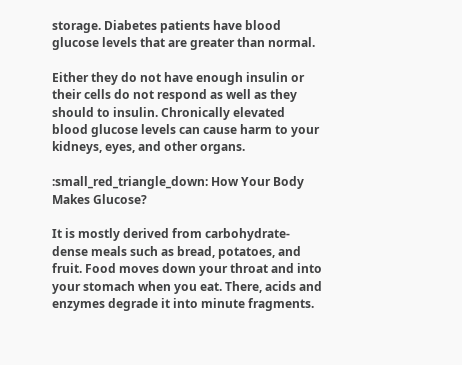storage. Diabetes patients have blood glucose levels that are greater than normal.

Either they do not have enough insulin or their cells do not respond as well as they should to insulin. Chronically elevated blood glucose levels can cause harm to your kidneys, eyes, and other organs.

:small_red_triangle_down: How Your Body Makes Glucose?

It is mostly derived from carbohydrate-dense meals such as bread, potatoes, and fruit. Food moves down your throat and into your stomach when you eat. There, acids and enzymes degrade it into minute fragments.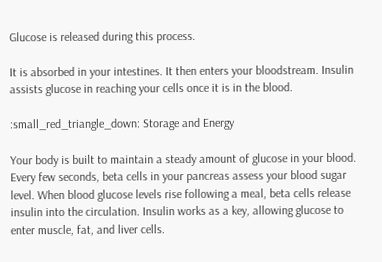Glucose is released during this process.

It is absorbed in your intestines. It then enters your bloodstream. Insulin assists glucose in reaching your cells once it is in the blood.

:small_red_triangle_down: Storage and Energy

Your body is built to maintain a steady amount of glucose in your blood. Every few seconds, beta cells in your pancreas assess your blood sugar level. When blood glucose levels rise following a meal, beta cells release insulin into the circulation. Insulin works as a key, allowing glucose to enter muscle, fat, and liver cells.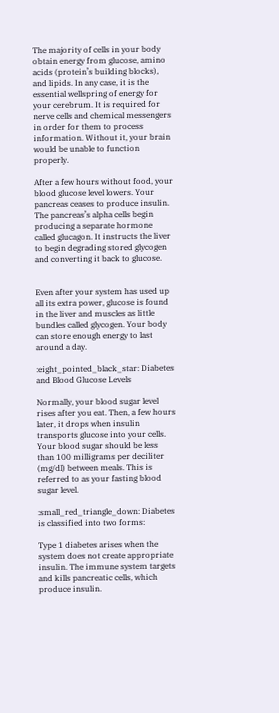The majority of cells in your body obtain energy from glucose, amino acids (protein’s building blocks), and lipids. In any case, it is the essential wellspring of energy for your cerebrum. It is required for nerve cells and chemical messengers in order for them to process information. Without it, your brain would be unable to function properly.

After a few hours without food, your blood glucose level lowers. Your pancreas ceases to produce insulin. The pancreas’s alpha cells begin producing a separate hormone called glucagon. It instructs the liver to begin degrading stored glycogen and converting it back to glucose.


Even after your system has used up all its extra power, glucose is found in the liver and muscles as little bundles called glycogen. Your body can store enough energy to last around a day.

:eight_pointed_black_star: Diabetes and Blood Glucose Levels

Normally, your blood sugar level rises after you eat. Then, a few hours later, it drops when insulin transports glucose into your cells. Your blood sugar should be less than 100 milligrams per deciliter (mg/dl) between meals. This is referred to as your fasting blood sugar level.

:small_red_triangle_down: Diabetes is classified into two forms:

Type 1 diabetes arises when the system does not create appropriate insulin. The immune system targets and kills pancreatic cells, which produce insulin.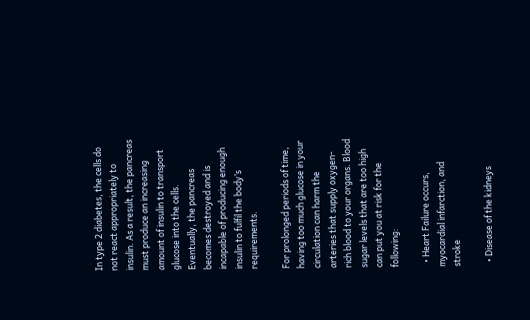In type 2 diabetes, the cells do not react appropriately to insulin. As a result, the pancreas must produce an increasing amount of insulin to transport glucose into the cells. Eventually, the pancreas becomes destroyed and is incapable of producing enough insulin to fulfil the body’s requirements.

For prolonged periods of time, having too much glucose in your circulation can harm the arteries that supply oxygen-rich blood to your organs. Blood sugar levels that are too high can put you at risk for the following:

  • Heart Failure occurs, myocardial infarction, and stroke

  • Disease of the kidneys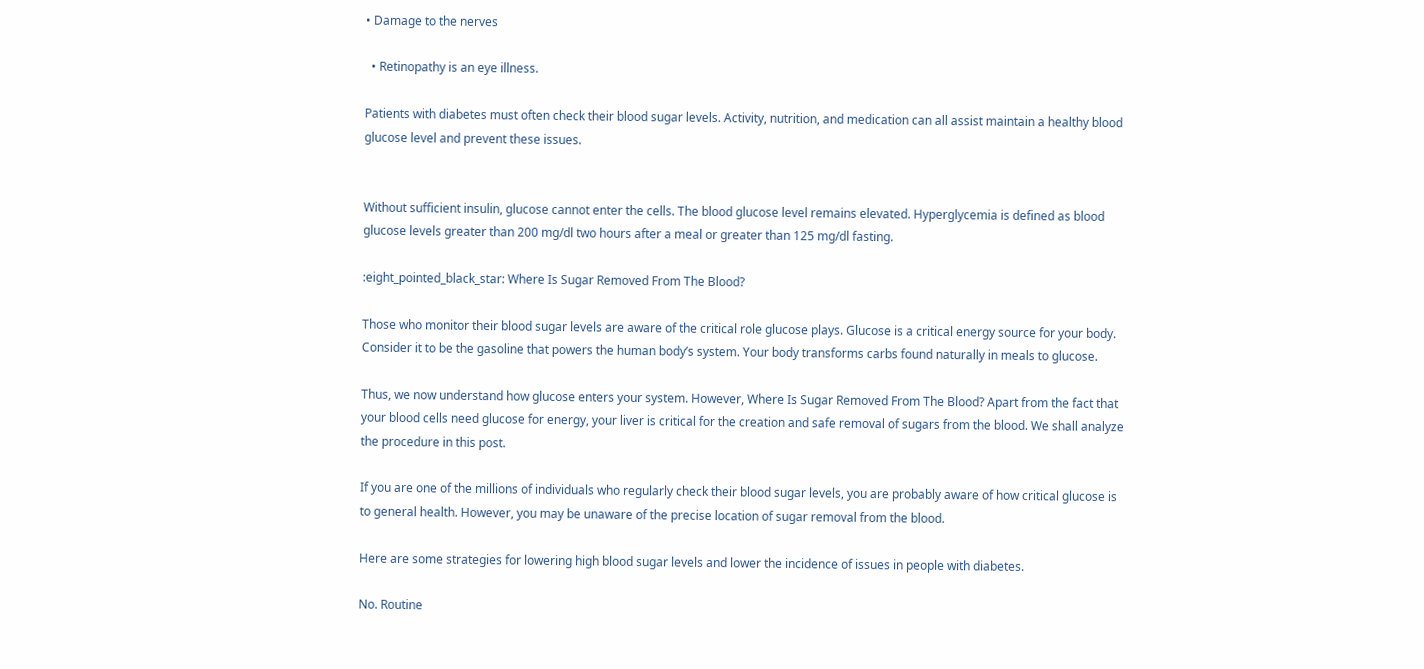• Damage to the nerves

  • Retinopathy is an eye illness.

Patients with diabetes must often check their blood sugar levels. Activity, nutrition, and medication can all assist maintain a healthy blood glucose level and prevent these issues.


Without sufficient insulin, glucose cannot enter the cells. The blood glucose level remains elevated. Hyperglycemia is defined as blood glucose levels greater than 200 mg/dl two hours after a meal or greater than 125 mg/dl fasting.

:eight_pointed_black_star: Where Is Sugar Removed From The Blood?

Those who monitor their blood sugar levels are aware of the critical role glucose plays. Glucose is a critical energy source for your body. Consider it to be the gasoline that powers the human body’s system. Your body transforms carbs found naturally in meals to glucose.

Thus, we now understand how glucose enters your system. However, Where Is Sugar Removed From The Blood? Apart from the fact that your blood cells need glucose for energy, your liver is critical for the creation and safe removal of sugars from the blood. We shall analyze the procedure in this post.

If you are one of the millions of individuals who regularly check their blood sugar levels, you are probably aware of how critical glucose is to general health. However, you may be unaware of the precise location of sugar removal from the blood.

Here are some strategies for lowering high blood sugar levels and lower the incidence of issues in people with diabetes.

No. Routine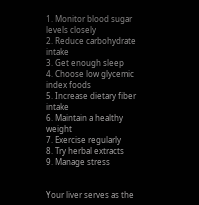1. Monitor blood sugar levels closely
2. Reduce carbohydrate intake
3. Get enough sleep
4. Choose low glycemic index foods
5. Increase dietary fiber intake
6. Maintain a healthy weight
7. Exercise regularly
8. Try herbal extracts
9. Manage stress


Your liver serves as the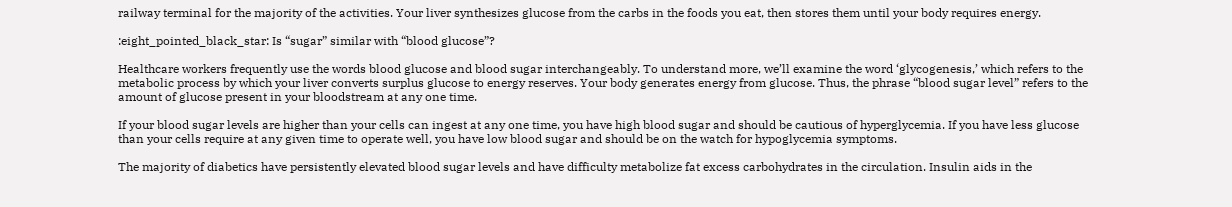railway terminal for the majority of the activities. Your liver synthesizes glucose from the carbs in the foods you eat, then stores them until your body requires energy.

:eight_pointed_black_star: Is “sugar” similar with “blood glucose”?

Healthcare workers frequently use the words blood glucose and blood sugar interchangeably. To understand more, we’ll examine the word ‘glycogenesis,’ which refers to the metabolic process by which your liver converts surplus glucose to energy reserves. Your body generates energy from glucose. Thus, the phrase “blood sugar level” refers to the amount of glucose present in your bloodstream at any one time.

If your blood sugar levels are higher than your cells can ingest at any one time, you have high blood sugar and should be cautious of hyperglycemia. If you have less glucose than your cells require at any given time to operate well, you have low blood sugar and should be on the watch for hypoglycemia symptoms.

The majority of diabetics have persistently elevated blood sugar levels and have difficulty metabolize fat excess carbohydrates in the circulation. Insulin aids in the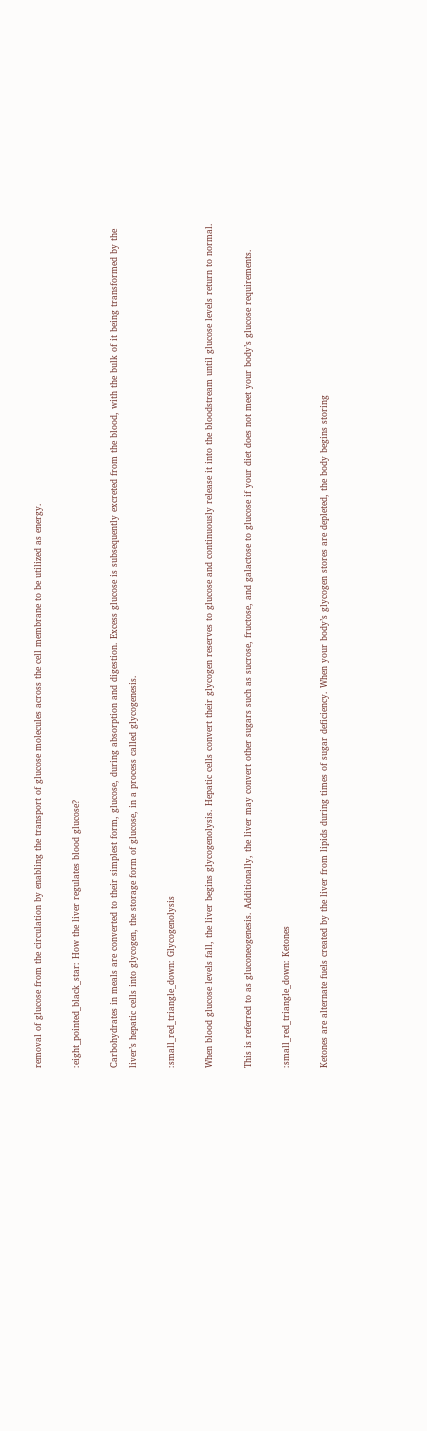removal of glucose from the circulation by enabling the transport of glucose molecules across the cell membrane to be utilized as energy.

:eight_pointed_black_star: How the liver regulates blood glucose?

Carbohydrates in meals are converted to their simplest form, glucose, during absorption and digestion. Excess glucose is subsequently excreted from the blood, with the bulk of it being transformed by the liver’s hepatic cells into glycogen, the storage form of glucose, in a process called glycogenesis.

:small_red_triangle_down: Glycogenolysis

When blood glucose levels fall, the liver begins glycogenolysis. Hepatic cells convert their glycogen reserves to glucose and continuously release it into the bloodstream until glucose levels return to normal.

This is referred to as gluconeogenesis. Additionally, the liver may convert other sugars such as sucrose, fructose, and galactose to glucose if your diet does not meet your body’s glucose requirements.

:small_red_triangle_down: Ketones

Ketones are alternate fuels created by the liver from lipids during times of sugar deficiency. When your body’s glycogen stores are depleted, the body begins storing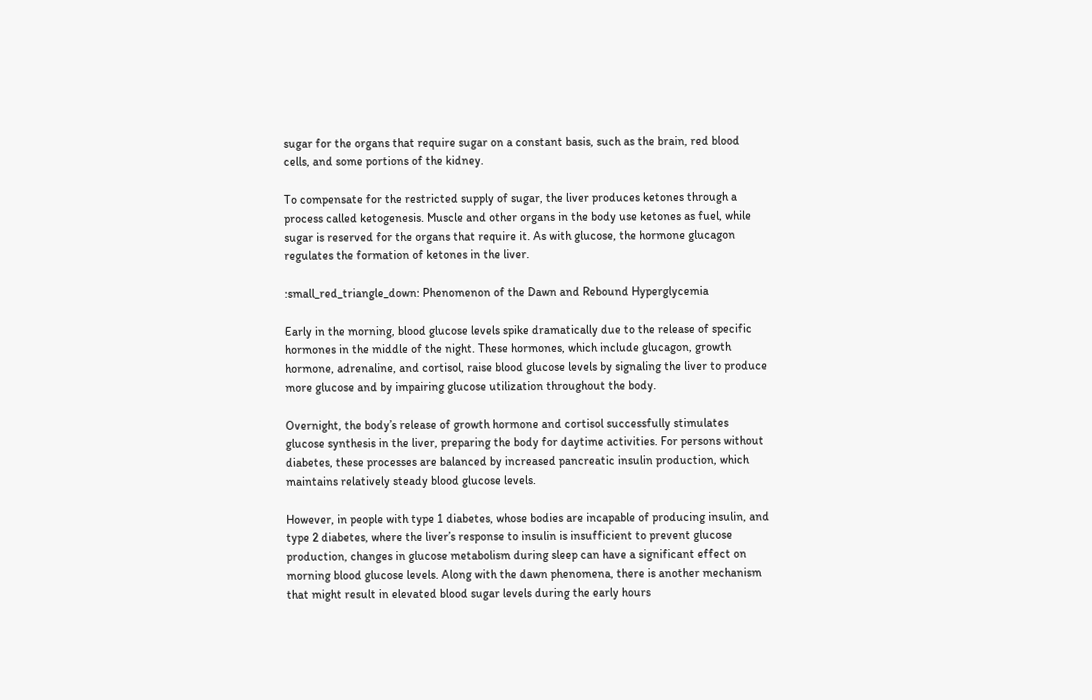sugar for the organs that require sugar on a constant basis, such as the brain, red blood cells, and some portions of the kidney.

To compensate for the restricted supply of sugar, the liver produces ketones through a process called ketogenesis. Muscle and other organs in the body use ketones as fuel, while sugar is reserved for the organs that require it. As with glucose, the hormone glucagon regulates the formation of ketones in the liver.

:small_red_triangle_down: Phenomenon of the Dawn and Rebound Hyperglycemia

Early in the morning, blood glucose levels spike dramatically due to the release of specific hormones in the middle of the night. These hormones, which include glucagon, growth hormone, adrenaline, and cortisol, raise blood glucose levels by signaling the liver to produce more glucose and by impairing glucose utilization throughout the body.

Overnight, the body’s release of growth hormone and cortisol successfully stimulates glucose synthesis in the liver, preparing the body for daytime activities. For persons without diabetes, these processes are balanced by increased pancreatic insulin production, which maintains relatively steady blood glucose levels.

However, in people with type 1 diabetes, whose bodies are incapable of producing insulin, and type 2 diabetes, where the liver’s response to insulin is insufficient to prevent glucose production, changes in glucose metabolism during sleep can have a significant effect on morning blood glucose levels. Along with the dawn phenomena, there is another mechanism that might result in elevated blood sugar levels during the early hours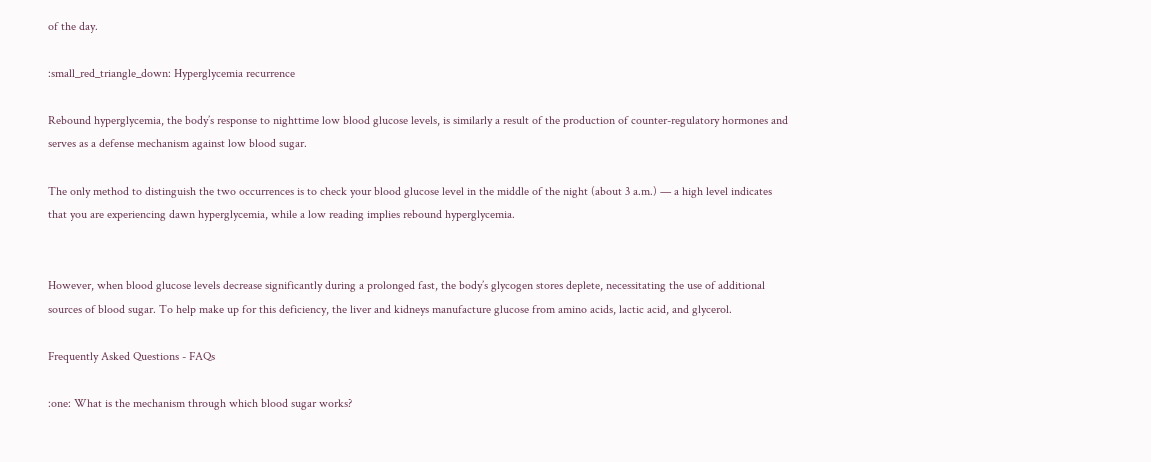of the day.

:small_red_triangle_down: Hyperglycemia recurrence

Rebound hyperglycemia, the body’s response to nighttime low blood glucose levels, is similarly a result of the production of counter-regulatory hormones and serves as a defense mechanism against low blood sugar.

The only method to distinguish the two occurrences is to check your blood glucose level in the middle of the night (about 3 a.m.) — a high level indicates that you are experiencing dawn hyperglycemia, while a low reading implies rebound hyperglycemia.


However, when blood glucose levels decrease significantly during a prolonged fast, the body’s glycogen stores deplete, necessitating the use of additional sources of blood sugar. To help make up for this deficiency, the liver and kidneys manufacture glucose from amino acids, lactic acid, and glycerol.

Frequently Asked Questions - FAQs

:one: What is the mechanism through which blood sugar works?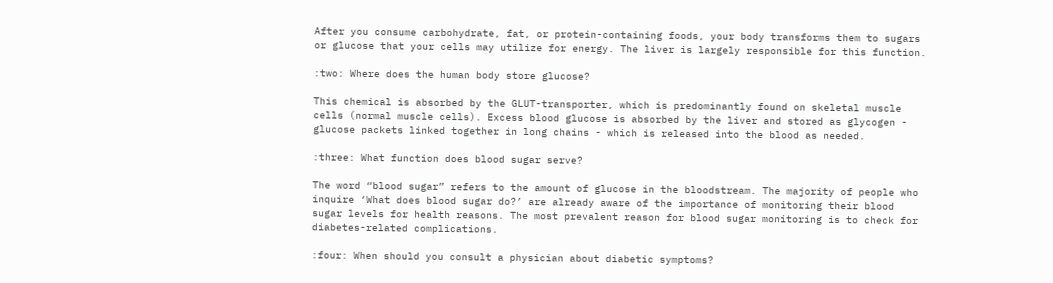After you consume carbohydrate, fat, or protein-containing foods, your body transforms them to sugars or glucose that your cells may utilize for energy. The liver is largely responsible for this function.

:two: Where does the human body store glucose?

This chemical is absorbed by the GLUT-transporter, which is predominantly found on skeletal muscle cells (normal muscle cells). Excess blood glucose is absorbed by the liver and stored as glycogen - glucose packets linked together in long chains - which is released into the blood as needed.

:three: What function does blood sugar serve?

The word “blood sugar” refers to the amount of glucose in the bloodstream. The majority of people who inquire ‘What does blood sugar do?’ are already aware of the importance of monitoring their blood sugar levels for health reasons. The most prevalent reason for blood sugar monitoring is to check for diabetes-related complications.

:four: When should you consult a physician about diabetic symptoms?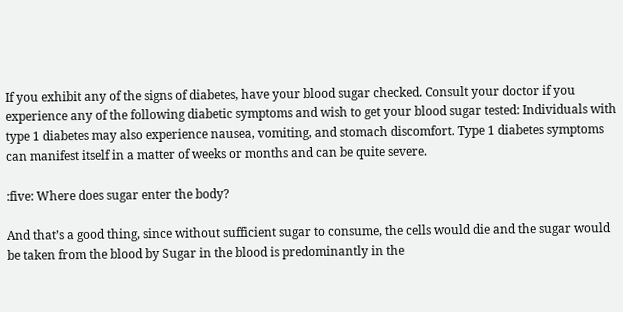If you exhibit any of the signs of diabetes, have your blood sugar checked. Consult your doctor if you experience any of the following diabetic symptoms and wish to get your blood sugar tested: Individuals with type 1 diabetes may also experience nausea, vomiting, and stomach discomfort. Type 1 diabetes symptoms can manifest itself in a matter of weeks or months and can be quite severe.

:five: Where does sugar enter the body?

And that’s a good thing, since without sufficient sugar to consume, the cells would die and the sugar would be taken from the blood by Sugar in the blood is predominantly in the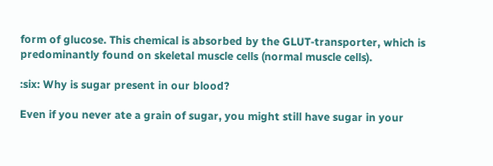form of glucose. This chemical is absorbed by the GLUT-transporter, which is predominantly found on skeletal muscle cells (normal muscle cells).

:six: Why is sugar present in our blood?

Even if you never ate a grain of sugar, you might still have sugar in your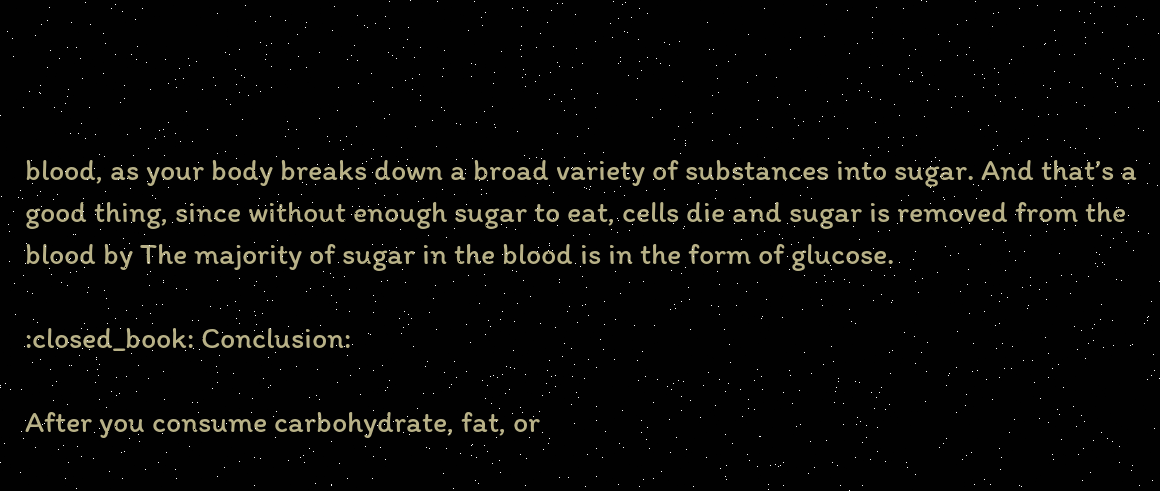blood, as your body breaks down a broad variety of substances into sugar. And that’s a good thing, since without enough sugar to eat, cells die and sugar is removed from the blood by The majority of sugar in the blood is in the form of glucose.

:closed_book: Conclusion:

After you consume carbohydrate, fat, or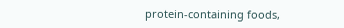protein-containing foods,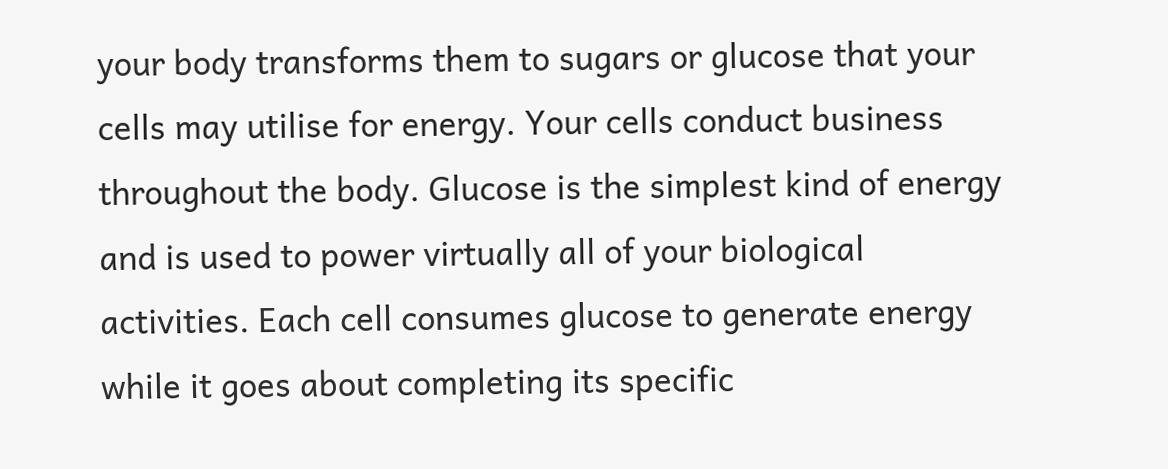your body transforms them to sugars or glucose that your cells may utilise for energy. Your cells conduct business throughout the body. Glucose is the simplest kind of energy and is used to power virtually all of your biological activities. Each cell consumes glucose to generate energy while it goes about completing its specific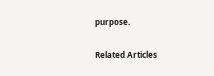purpose.

Related Articles